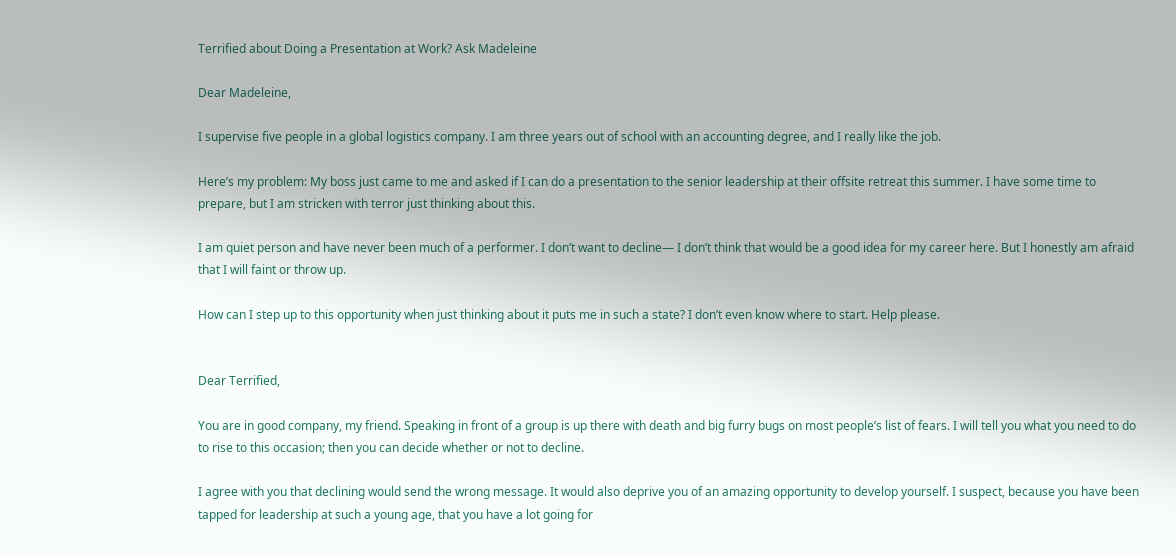Terrified about Doing a Presentation at Work? Ask Madeleine

Dear Madeleine,

I supervise five people in a global logistics company. I am three years out of school with an accounting degree, and I really like the job.

Here’s my problem: My boss just came to me and asked if I can do a presentation to the senior leadership at their offsite retreat this summer. I have some time to prepare, but I am stricken with terror just thinking about this.

I am quiet person and have never been much of a performer. I don’t want to decline— I don’t think that would be a good idea for my career here. But I honestly am afraid that I will faint or throw up.

How can I step up to this opportunity when just thinking about it puts me in such a state? I don’t even know where to start. Help please.


Dear Terrified,

You are in good company, my friend. Speaking in front of a group is up there with death and big furry bugs on most people’s list of fears. I will tell you what you need to do to rise to this occasion; then you can decide whether or not to decline.

I agree with you that declining would send the wrong message. It would also deprive you of an amazing opportunity to develop yourself. I suspect, because you have been tapped for leadership at such a young age, that you have a lot going for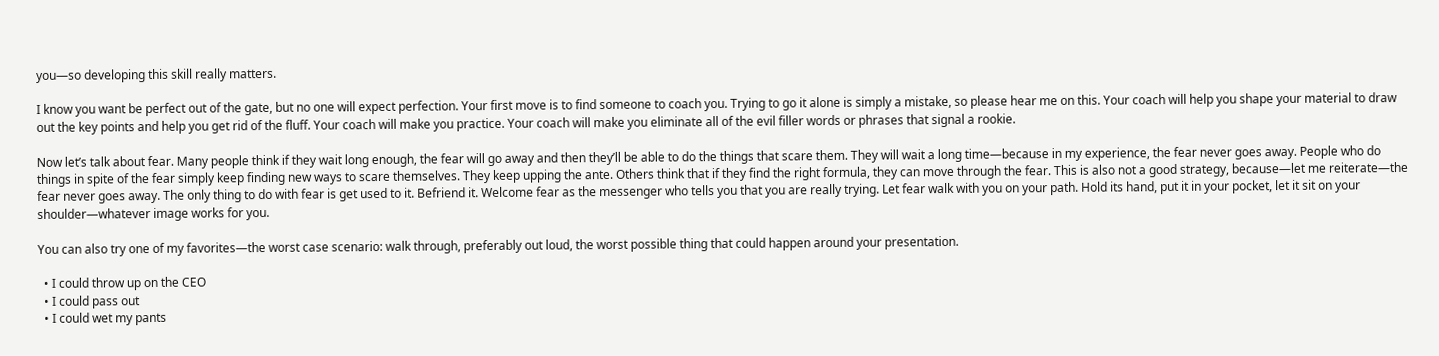you—so developing this skill really matters.

I know you want be perfect out of the gate, but no one will expect perfection. Your first move is to find someone to coach you. Trying to go it alone is simply a mistake, so please hear me on this. Your coach will help you shape your material to draw out the key points and help you get rid of the fluff. Your coach will make you practice. Your coach will make you eliminate all of the evil filler words or phrases that signal a rookie.

Now let’s talk about fear. Many people think if they wait long enough, the fear will go away and then they’ll be able to do the things that scare them. They will wait a long time—because in my experience, the fear never goes away. People who do things in spite of the fear simply keep finding new ways to scare themselves. They keep upping the ante. Others think that if they find the right formula, they can move through the fear. This is also not a good strategy, because—let me reiterate—the fear never goes away. The only thing to do with fear is get used to it. Befriend it. Welcome fear as the messenger who tells you that you are really trying. Let fear walk with you on your path. Hold its hand, put it in your pocket, let it sit on your shoulder—whatever image works for you.

You can also try one of my favorites—the worst case scenario: walk through, preferably out loud, the worst possible thing that could happen around your presentation.

  • I could throw up on the CEO
  • I could pass out
  • I could wet my pants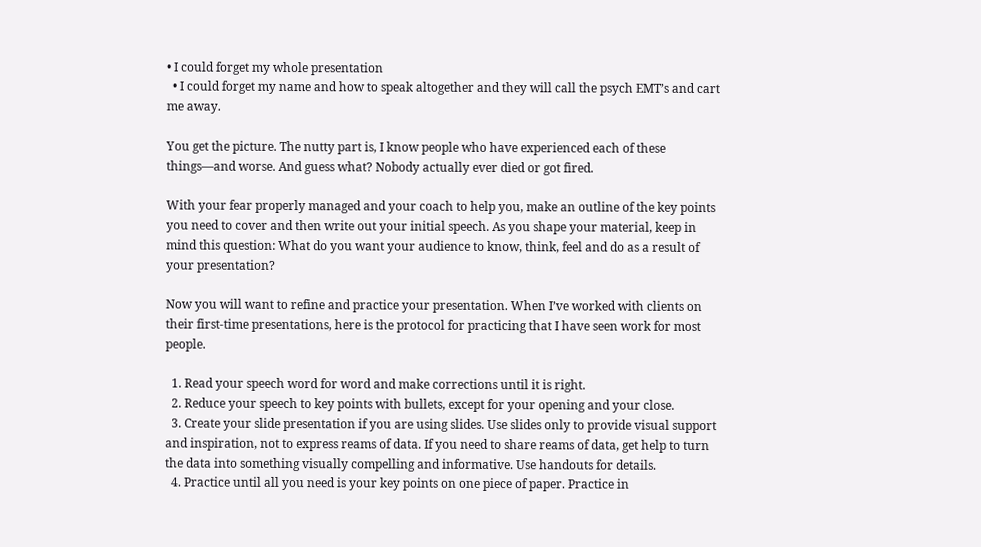• I could forget my whole presentation
  • I could forget my name and how to speak altogether and they will call the psych EMT’s and cart me away.

You get the picture. The nutty part is, I know people who have experienced each of these things—and worse. And guess what? Nobody actually ever died or got fired.

With your fear properly managed and your coach to help you, make an outline of the key points you need to cover and then write out your initial speech. As you shape your material, keep in mind this question: What do you want your audience to know, think, feel and do as a result of your presentation?

Now you will want to refine and practice your presentation. When I’ve worked with clients on their first-time presentations, here is the protocol for practicing that I have seen work for most people.

  1. Read your speech word for word and make corrections until it is right.
  2. Reduce your speech to key points with bullets, except for your opening and your close.
  3. Create your slide presentation if you are using slides. Use slides only to provide visual support and inspiration, not to express reams of data. If you need to share reams of data, get help to turn the data into something visually compelling and informative. Use handouts for details.
  4. Practice until all you need is your key points on one piece of paper. Practice in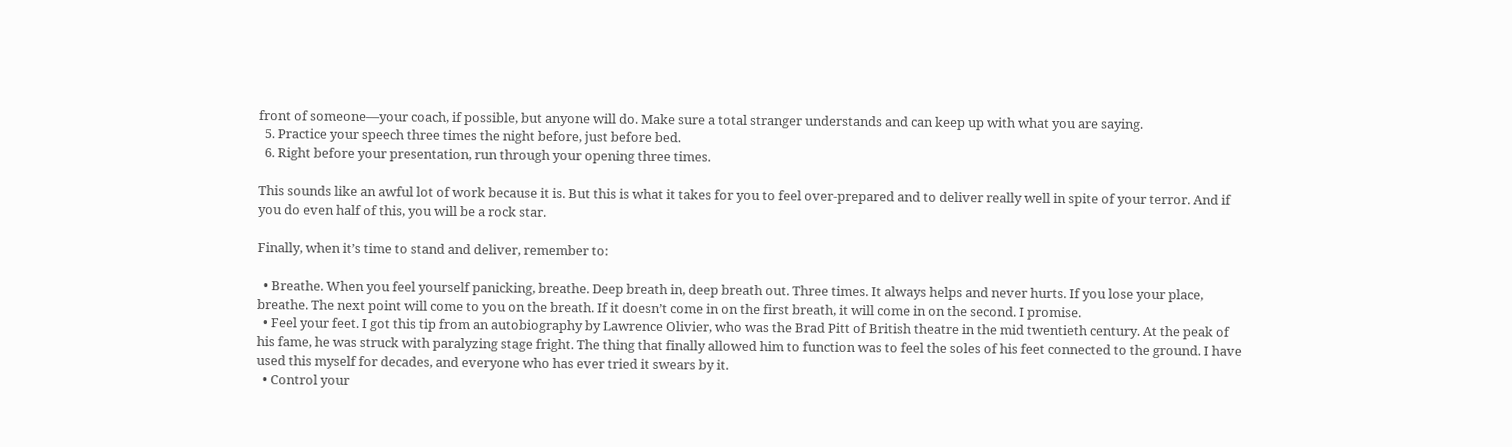front of someone—your coach, if possible, but anyone will do. Make sure a total stranger understands and can keep up with what you are saying.
  5. Practice your speech three times the night before, just before bed.
  6. Right before your presentation, run through your opening three times.

This sounds like an awful lot of work because it is. But this is what it takes for you to feel over-prepared and to deliver really well in spite of your terror. And if you do even half of this, you will be a rock star.

Finally, when it’s time to stand and deliver, remember to:

  • Breathe. When you feel yourself panicking, breathe. Deep breath in, deep breath out. Three times. It always helps and never hurts. If you lose your place, breathe. The next point will come to you on the breath. If it doesn’t come in on the first breath, it will come in on the second. I promise.
  • Feel your feet. I got this tip from an autobiography by Lawrence Olivier, who was the Brad Pitt of British theatre in the mid twentieth century. At the peak of his fame, he was struck with paralyzing stage fright. The thing that finally allowed him to function was to feel the soles of his feet connected to the ground. I have used this myself for decades, and everyone who has ever tried it swears by it.
  • Control your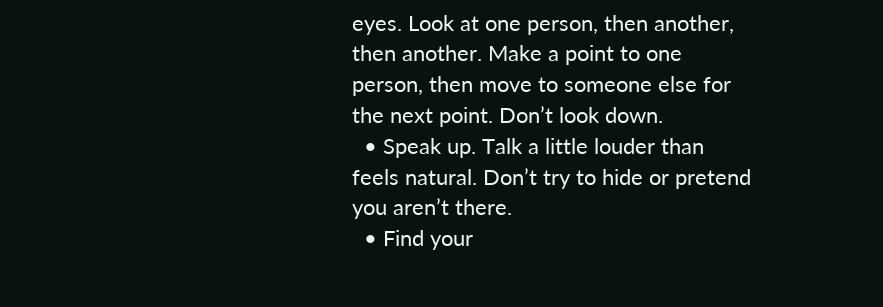eyes. Look at one person, then another, then another. Make a point to one person, then move to someone else for the next point. Don’t look down.
  • Speak up. Talk a little louder than feels natural. Don’t try to hide or pretend you aren’t there.
  • Find your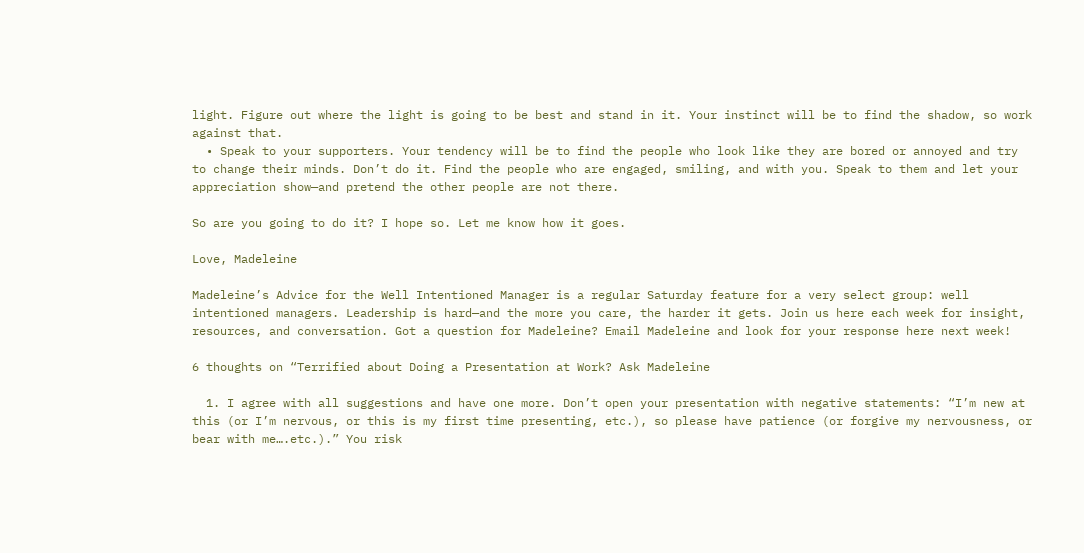light. Figure out where the light is going to be best and stand in it. Your instinct will be to find the shadow, so work against that.
  • Speak to your supporters. Your tendency will be to find the people who look like they are bored or annoyed and try to change their minds. Don’t do it. Find the people who are engaged, smiling, and with you. Speak to them and let your appreciation show—and pretend the other people are not there.

So are you going to do it? I hope so. Let me know how it goes.

Love, Madeleine

Madeleine’s Advice for the Well Intentioned Manager is a regular Saturday feature for a very select group: well intentioned managers. Leadership is hard—and the more you care, the harder it gets. Join us here each week for insight, resources, and conversation. Got a question for Madeleine? Email Madeleine and look for your response here next week!

6 thoughts on “Terrified about Doing a Presentation at Work? Ask Madeleine

  1. I agree with all suggestions and have one more. Don’t open your presentation with negative statements: “I’m new at this (or I’m nervous, or this is my first time presenting, etc.), so please have patience (or forgive my nervousness, or bear with me….etc.).” You risk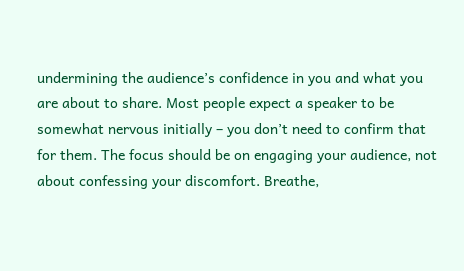undermining the audience’s confidence in you and what you are about to share. Most people expect a speaker to be somewhat nervous initially – you don’t need to confirm that for them. The focus should be on engaging your audience, not about confessing your discomfort. Breathe,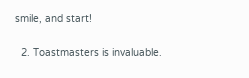smile, and start!

  2. Toastmasters is invaluable.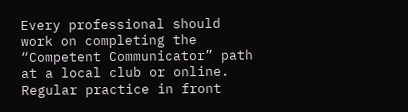Every professional should work on completing the “Competent Communicator” path at a local club or online. Regular practice in front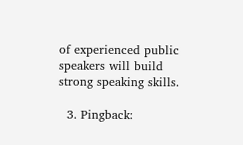of experienced public speakers will build strong speaking skills.

  3. Pingback: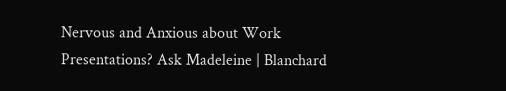Nervous and Anxious about Work Presentations? Ask Madeleine | Blanchard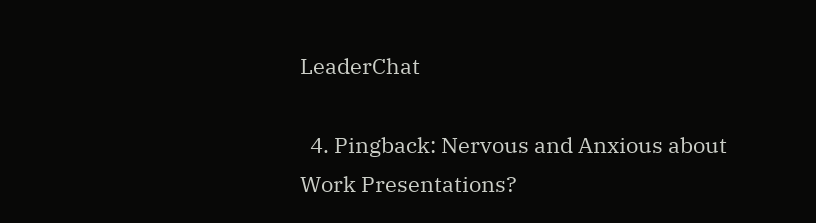LeaderChat

  4. Pingback: Nervous and Anxious about Work Presentations?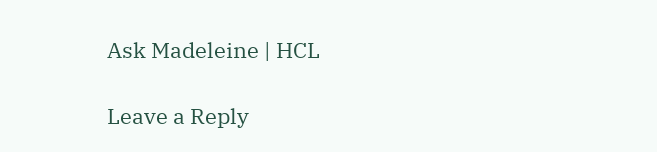Ask Madeleine | HCL

Leave a Reply